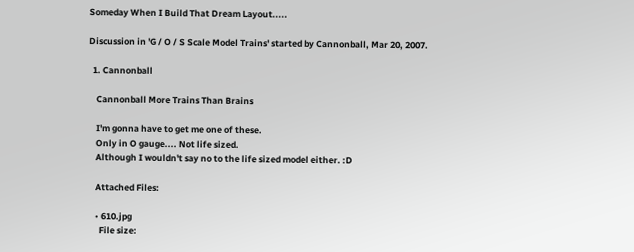Someday When I Build That Dream Layout.....

Discussion in 'G / O / S Scale Model Trains' started by Cannonball, Mar 20, 2007.

  1. Cannonball

    Cannonball More Trains Than Brains

    I'm gonna have to get me one of these.
    Only in O gauge.... Not life sized.
    Although I wouldn't say no to the life sized model either. :D

    Attached Files:

    • 610.jpg
      File size: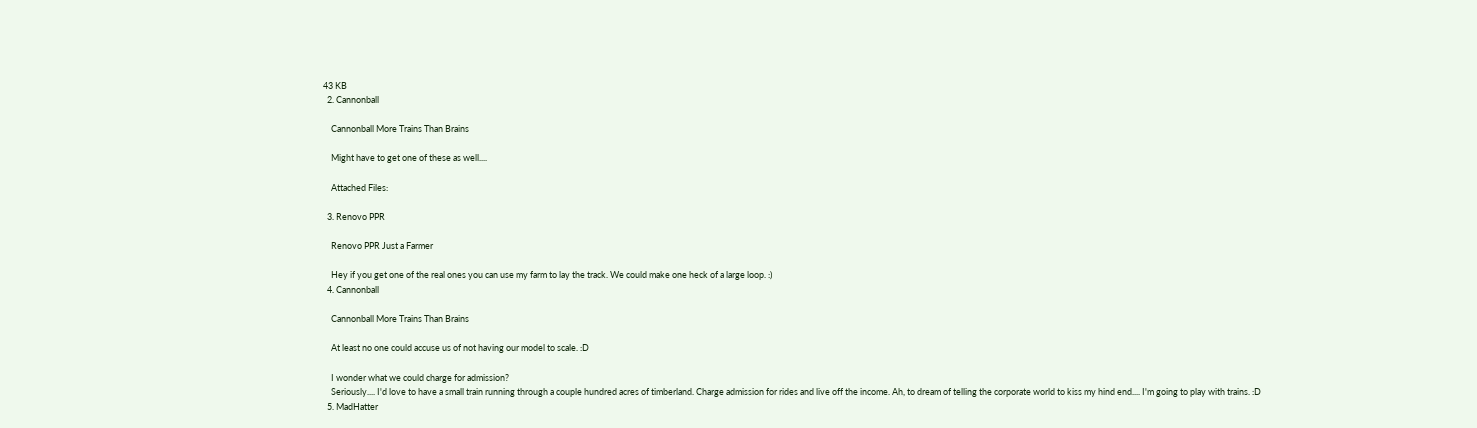43 KB
  2. Cannonball

    Cannonball More Trains Than Brains

    Might have to get one of these as well....

    Attached Files:

  3. Renovo PPR

    Renovo PPR Just a Farmer

    Hey if you get one of the real ones you can use my farm to lay the track. We could make one heck of a large loop. :)
  4. Cannonball

    Cannonball More Trains Than Brains

    At least no one could accuse us of not having our model to scale. :D

    I wonder what we could charge for admission?
    Seriously.... I'd love to have a small train running through a couple hundred acres of timberland. Charge admission for rides and live off the income. Ah, to dream of telling the corporate world to kiss my hind end.... I'm going to play with trains. :D
  5. MadHatter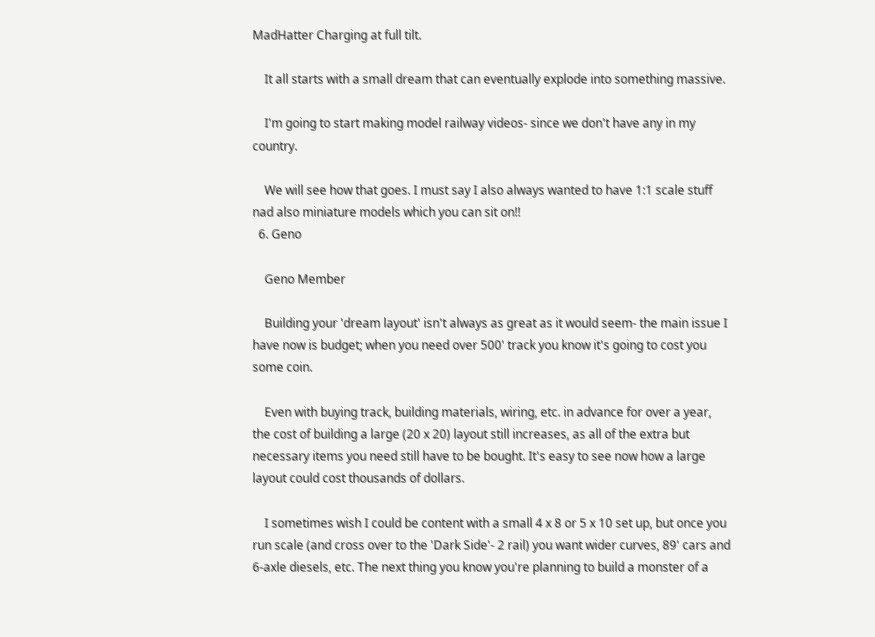MadHatter Charging at full tilt.

    It all starts with a small dream that can eventually explode into something massive.

    I'm going to start making model railway videos- since we don't have any in my country.

    We will see how that goes. I must say I also always wanted to have 1:1 scale stuff nad also miniature models which you can sit on!!
  6. Geno

    Geno Member

    Building your 'dream layout' isn't always as great as it would seem- the main issue I have now is budget; when you need over 500' track you know it's going to cost you some coin.

    Even with buying track, building materials, wiring, etc. in advance for over a year, the cost of building a large (20 x 20) layout still increases, as all of the extra but necessary items you need still have to be bought. It's easy to see now how a large layout could cost thousands of dollars.

    I sometimes wish I could be content with a small 4 x 8 or 5 x 10 set up, but once you run scale (and cross over to the 'Dark Side'- 2 rail) you want wider curves, 89' cars and 6-axle diesels, etc. The next thing you know you're planning to build a monster of a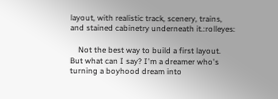layout, with realistic track, scenery, trains, and stained cabinetry underneath it.:rolleyes:

    Not the best way to build a first layout. But what can I say? I'm a dreamer who's turning a boyhood dream into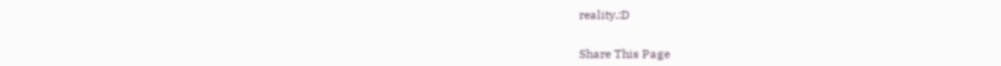reality.:D


Share This Page